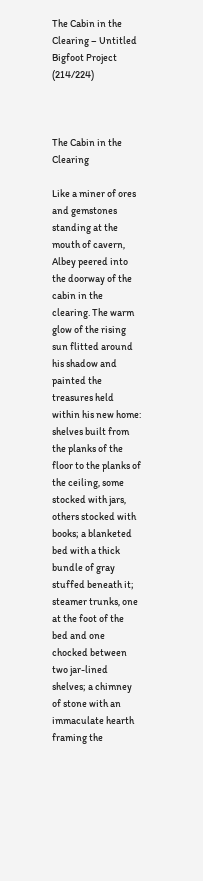The Cabin in the Clearing – Untitled Bigfoot Project (214/224)



The Cabin in the Clearing

Like a miner of ores and gemstones standing at the mouth of cavern, Albey peered into the doorway of the cabin in the clearing. The warm glow of the rising sun flitted around his shadow and painted the treasures held within his new home: shelves built from the planks of the floor to the planks of the ceiling, some stocked with jars, others stocked with books; a blanketed bed with a thick bundle of gray stuffed beneath it; steamer trunks, one at the foot of the bed and one chocked between two jar-lined shelves; a chimney of stone with an immaculate hearth framing the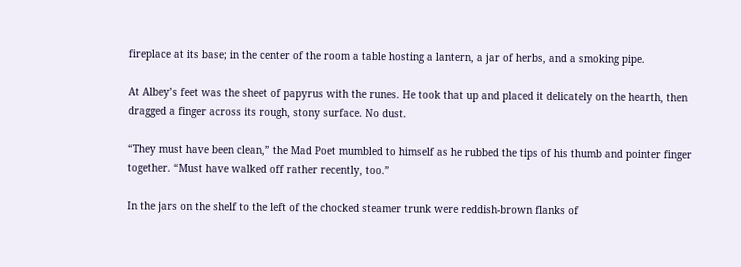fireplace at its base; in the center of the room a table hosting a lantern, a jar of herbs, and a smoking pipe.

At Albey’s feet was the sheet of papyrus with the runes. He took that up and placed it delicately on the hearth, then dragged a finger across its rough, stony surface. No dust.

“They must have been clean,” the Mad Poet mumbled to himself as he rubbed the tips of his thumb and pointer finger together. “Must have walked off rather recently, too.”

In the jars on the shelf to the left of the chocked steamer trunk were reddish-brown flanks of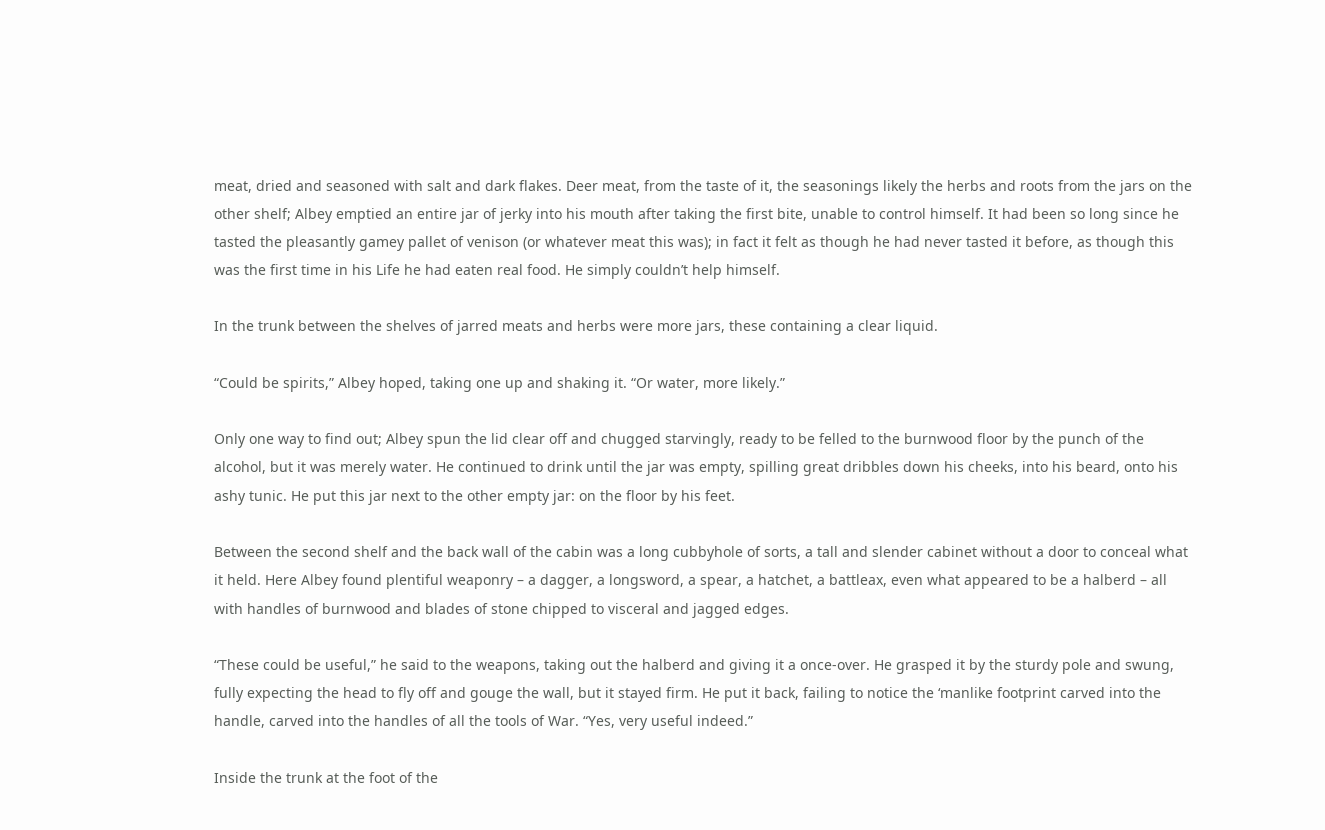meat, dried and seasoned with salt and dark flakes. Deer meat, from the taste of it, the seasonings likely the herbs and roots from the jars on the other shelf; Albey emptied an entire jar of jerky into his mouth after taking the first bite, unable to control himself. It had been so long since he tasted the pleasantly gamey pallet of venison (or whatever meat this was); in fact it felt as though he had never tasted it before, as though this was the first time in his Life he had eaten real food. He simply couldn’t help himself.

In the trunk between the shelves of jarred meats and herbs were more jars, these containing a clear liquid.

“Could be spirits,” Albey hoped, taking one up and shaking it. “Or water, more likely.”

Only one way to find out; Albey spun the lid clear off and chugged starvingly, ready to be felled to the burnwood floor by the punch of the alcohol, but it was merely water. He continued to drink until the jar was empty, spilling great dribbles down his cheeks, into his beard, onto his ashy tunic. He put this jar next to the other empty jar: on the floor by his feet.

Between the second shelf and the back wall of the cabin was a long cubbyhole of sorts, a tall and slender cabinet without a door to conceal what it held. Here Albey found plentiful weaponry – a dagger, a longsword, a spear, a hatchet, a battleax, even what appeared to be a halberd – all with handles of burnwood and blades of stone chipped to visceral and jagged edges.

“These could be useful,” he said to the weapons, taking out the halberd and giving it a once-over. He grasped it by the sturdy pole and swung, fully expecting the head to fly off and gouge the wall, but it stayed firm. He put it back, failing to notice the ‘manlike footprint carved into the handle, carved into the handles of all the tools of War. “Yes, very useful indeed.”

Inside the trunk at the foot of the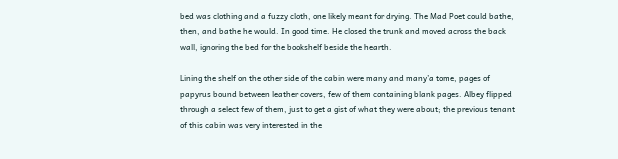bed was clothing and a fuzzy cloth, one likely meant for drying. The Mad Poet could bathe, then, and bathe he would. In good time. He closed the trunk and moved across the back wall, ignoring the bed for the bookshelf beside the hearth.

Lining the shelf on the other side of the cabin were many and many’a tome, pages of papyrus bound between leather covers, few of them containing blank pages. Albey flipped through a select few of them, just to get a gist of what they were about; the previous tenant of this cabin was very interested in the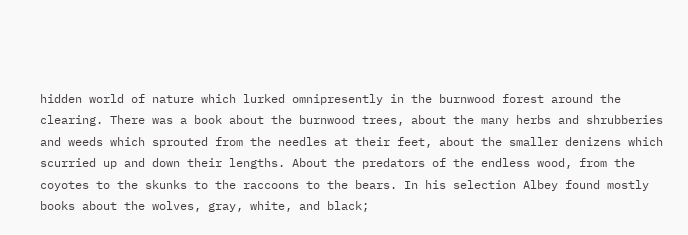hidden world of nature which lurked omnipresently in the burnwood forest around the clearing. There was a book about the burnwood trees, about the many herbs and shrubberies and weeds which sprouted from the needles at their feet, about the smaller denizens which scurried up and down their lengths. About the predators of the endless wood, from the coyotes to the skunks to the raccoons to the bears. In his selection Albey found mostly books about the wolves, gray, white, and black;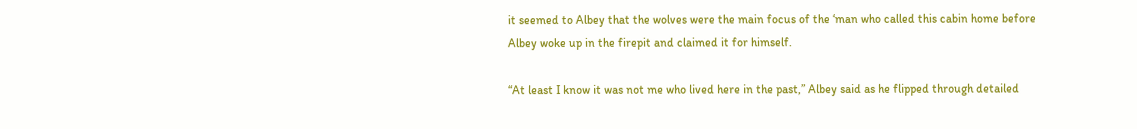it seemed to Albey that the wolves were the main focus of the ‘man who called this cabin home before Albey woke up in the firepit and claimed it for himself.

“At least I know it was not me who lived here in the past,” Albey said as he flipped through detailed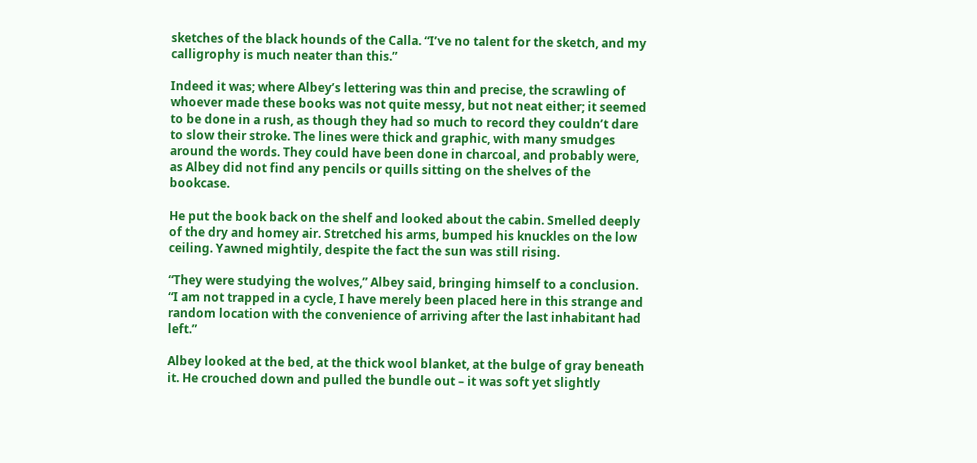sketches of the black hounds of the Calla. “I’ve no talent for the sketch, and my calligrophy is much neater than this.”

Indeed it was; where Albey’s lettering was thin and precise, the scrawling of whoever made these books was not quite messy, but not neat either; it seemed to be done in a rush, as though they had so much to record they couldn’t dare to slow their stroke. The lines were thick and graphic, with many smudges around the words. They could have been done in charcoal, and probably were, as Albey did not find any pencils or quills sitting on the shelves of the bookcase.

He put the book back on the shelf and looked about the cabin. Smelled deeply of the dry and homey air. Stretched his arms, bumped his knuckles on the low ceiling. Yawned mightily, despite the fact the sun was still rising.

“They were studying the wolves,” Albey said, bringing himself to a conclusion. “I am not trapped in a cycle, I have merely been placed here in this strange and random location with the convenience of arriving after the last inhabitant had left.”

Albey looked at the bed, at the thick wool blanket, at the bulge of gray beneath it. He crouched down and pulled the bundle out – it was soft yet slightly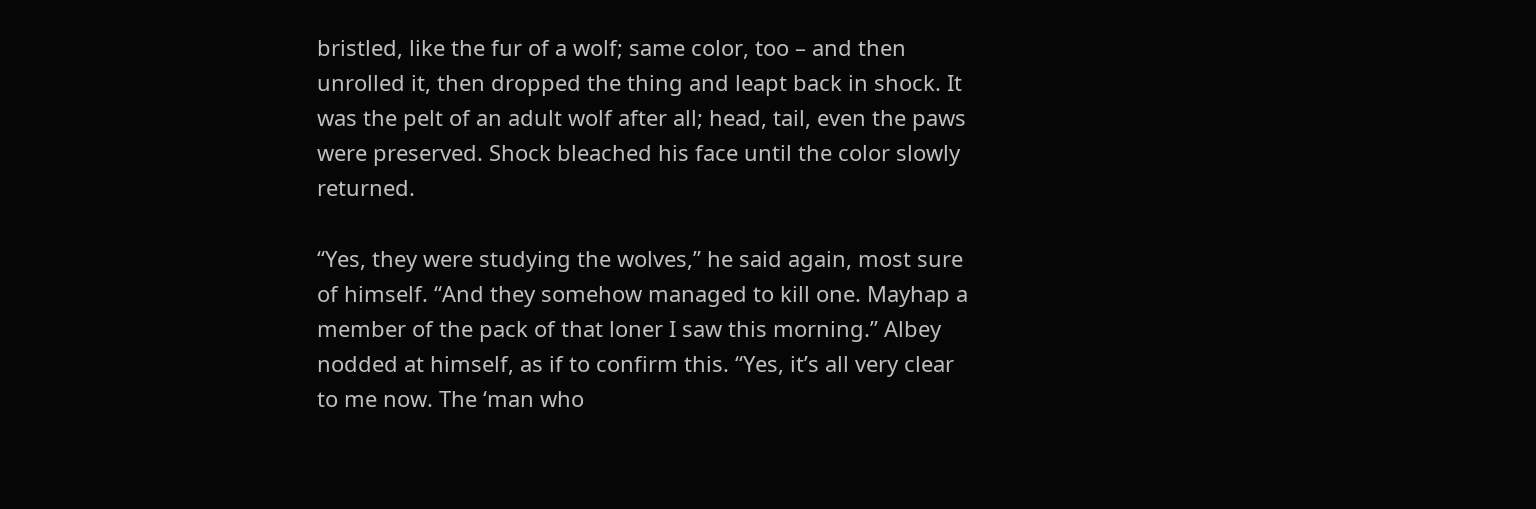bristled, like the fur of a wolf; same color, too – and then unrolled it, then dropped the thing and leapt back in shock. It was the pelt of an adult wolf after all; head, tail, even the paws were preserved. Shock bleached his face until the color slowly returned.

“Yes, they were studying the wolves,” he said again, most sure of himself. “And they somehow managed to kill one. Mayhap a member of the pack of that loner I saw this morning.” Albey nodded at himself, as if to confirm this. “Yes, it’s all very clear to me now. The ‘man who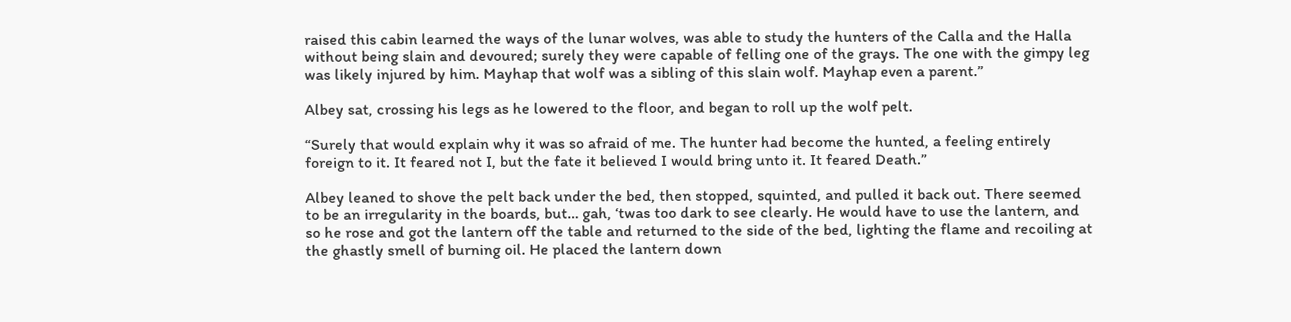raised this cabin learned the ways of the lunar wolves, was able to study the hunters of the Calla and the Halla without being slain and devoured; surely they were capable of felling one of the grays. The one with the gimpy leg was likely injured by him. Mayhap that wolf was a sibling of this slain wolf. Mayhap even a parent.”

Albey sat, crossing his legs as he lowered to the floor, and began to roll up the wolf pelt.

“Surely that would explain why it was so afraid of me. The hunter had become the hunted, a feeling entirely foreign to it. It feared not I, but the fate it believed I would bring unto it. It feared Death.”

Albey leaned to shove the pelt back under the bed, then stopped, squinted, and pulled it back out. There seemed to be an irregularity in the boards, but… gah, ‘twas too dark to see clearly. He would have to use the lantern, and so he rose and got the lantern off the table and returned to the side of the bed, lighting the flame and recoiling at the ghastly smell of burning oil. He placed the lantern down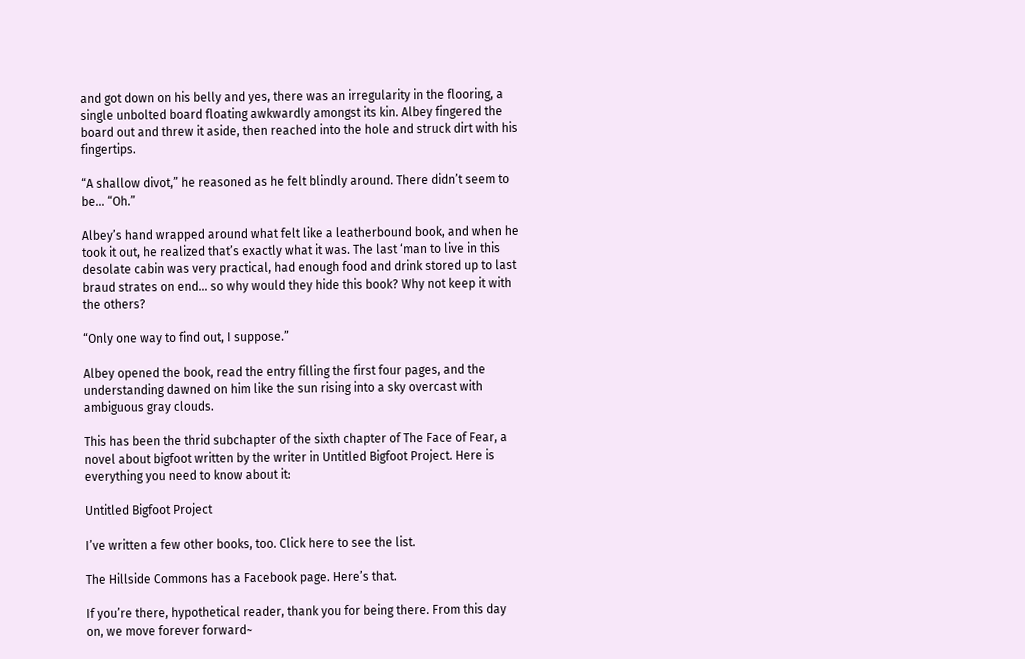and got down on his belly and yes, there was an irregularity in the flooring, a single unbolted board floating awkwardly amongst its kin. Albey fingered the board out and threw it aside, then reached into the hole and struck dirt with his fingertips.

“A shallow divot,” he reasoned as he felt blindly around. There didn’t seem to be… “Oh.”

Albey’s hand wrapped around what felt like a leatherbound book, and when he took it out, he realized that’s exactly what it was. The last ‘man to live in this desolate cabin was very practical, had enough food and drink stored up to last braud strates on end… so why would they hide this book? Why not keep it with the others?

“Only one way to find out, I suppose.”

Albey opened the book, read the entry filling the first four pages, and the understanding dawned on him like the sun rising into a sky overcast with ambiguous gray clouds.

This has been the thrid subchapter of the sixth chapter of The Face of Fear, a novel about bigfoot written by the writer in Untitled Bigfoot Project. Here is everything you need to know about it:

Untitled Bigfoot Project

I’ve written a few other books, too. Click here to see the list.

The Hillside Commons has a Facebook page. Here’s that.

If you’re there, hypothetical reader, thank you for being there. From this day on, we move forever forward~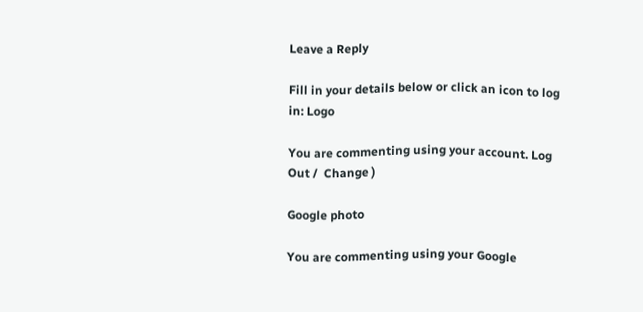Leave a Reply

Fill in your details below or click an icon to log in: Logo

You are commenting using your account. Log Out /  Change )

Google photo

You are commenting using your Google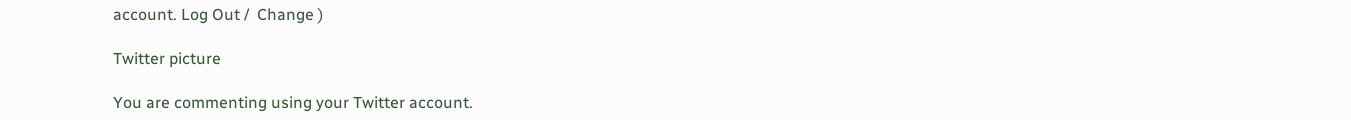account. Log Out /  Change )

Twitter picture

You are commenting using your Twitter account.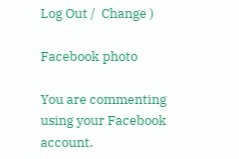Log Out /  Change )

Facebook photo

You are commenting using your Facebook account.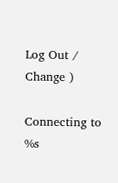Log Out /  Change )

Connecting to %s